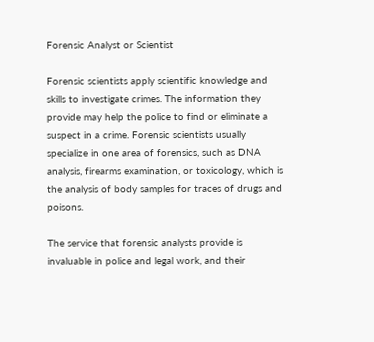Forensic Analyst or Scientist

Forensic scientists apply scientific knowledge and skills to investigate crimes. The information they provide may help the police to find or eliminate a suspect in a crime. Forensic scientists usually specialize in one area of forensics, such as DNA analysis, firearms examination, or toxicology, which is the analysis of body samples for traces of drugs and poisons.

The service that forensic analysts provide is invaluable in police and legal work, and their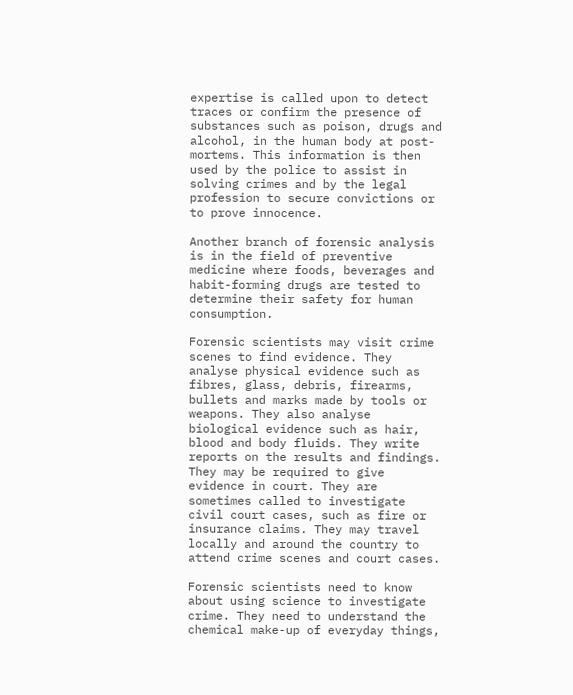expertise is called upon to detect traces or confirm the presence of substances such as poison, drugs and alcohol, in the human body at post-mortems. This information is then used by the police to assist in solving crimes and by the legal profession to secure convictions or to prove innocence.

Another branch of forensic analysis is in the field of preventive medicine where foods, beverages and habit-forming drugs are tested to determine their safety for human consumption.

Forensic scientists may visit crime scenes to find evidence. They analyse physical evidence such as fibres, glass, debris, firearms, bullets and marks made by tools or weapons. They also analyse biological evidence such as hair, blood and body fluids. They write reports on the results and findings. They may be required to give evidence in court. They are sometimes called to investigate civil court cases, such as fire or insurance claims. They may travel locally and around the country to attend crime scenes and court cases.

Forensic scientists need to know about using science to investigate crime. They need to understand the chemical make-up of everyday things,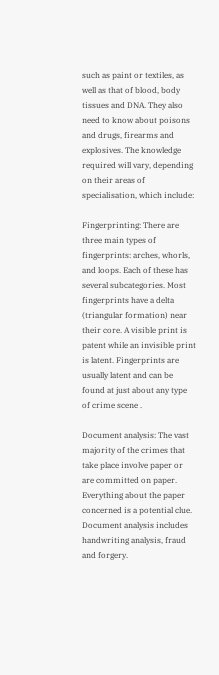such as paint or textiles, as well as that of blood, body tissues and DNA. They also need to know about poisons and drugs, firearms and explosives. The knowledge required will vary, depending on their areas of specialisation, which include:

Fingerprinting: There are three main types of fingerprints: arches, whorls, and loops. Each of these has several subcategories. Most fingerprints have a delta (triangular formation) near their core. A visible print is patent while an invisible print is latent. Fingerprints are usually latent and can be found at just about any type of crime scene .

Document analysis: The vast majority of the crimes that take place involve paper or are committed on paper. Everything about the paper concerned is a potential clue. Document analysis includes handwriting analysis, fraud and forgery.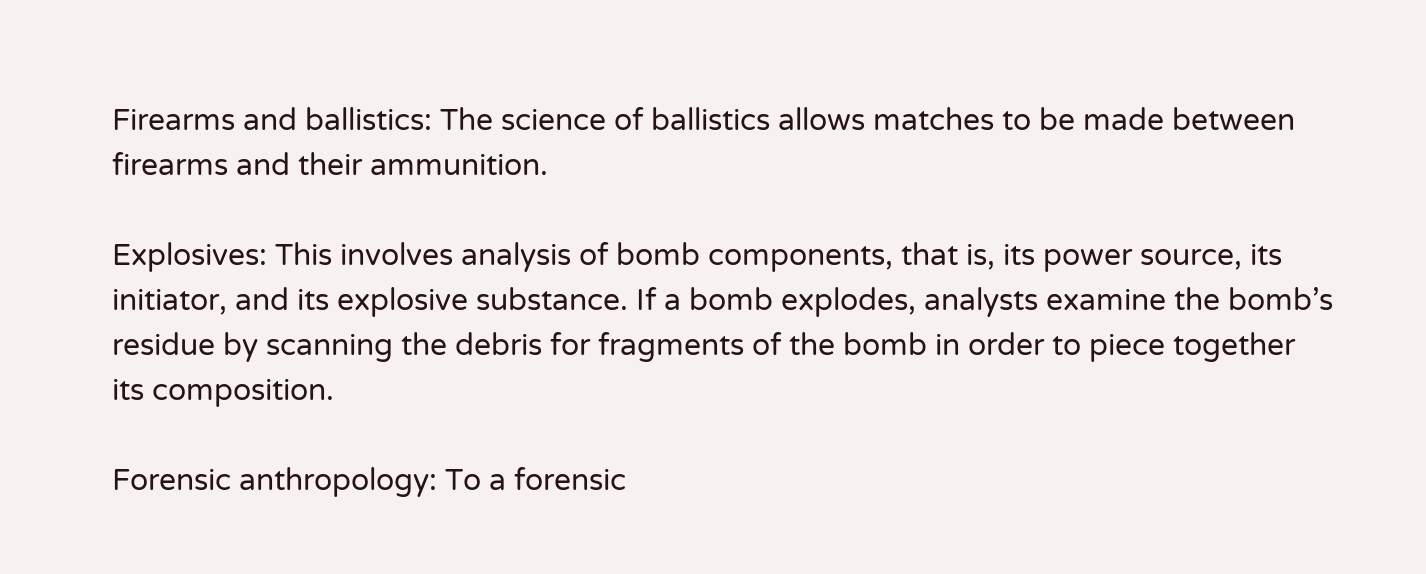Firearms and ballistics: The science of ballistics allows matches to be made between firearms and their ammunition.

Explosives: This involves analysis of bomb components, that is, its power source, its initiator, and its explosive substance. If a bomb explodes, analysts examine the bomb’s residue by scanning the debris for fragments of the bomb in order to piece together its composition.

Forensic anthropology: To a forensic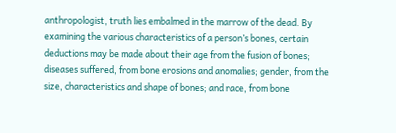anthropologist, truth lies embalmed in the marrow of the dead. By examining the various characteristics of a person’s bones, certain deductions may be made about their age from the fusion of bones; diseases suffered, from bone erosions and anomalies; gender, from the size, characteristics and shape of bones; and race, from bone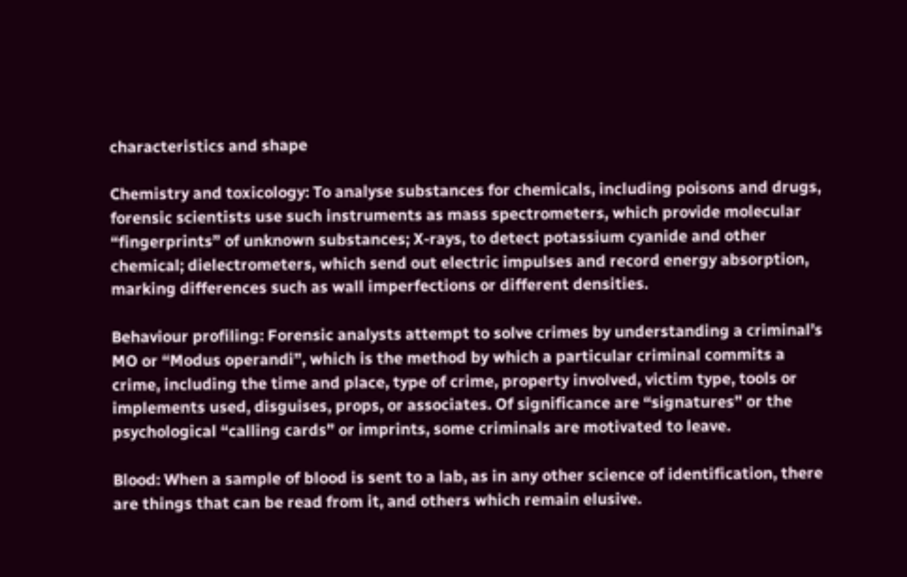characteristics and shape

Chemistry and toxicology: To analyse substances for chemicals, including poisons and drugs, forensic scientists use such instruments as mass spectrometers, which provide molecular “fingerprints” of unknown substances; X-rays, to detect potassium cyanide and other chemical; dielectrometers, which send out electric impulses and record energy absorption, marking differences such as wall imperfections or different densities.

Behaviour profiling: Forensic analysts attempt to solve crimes by understanding a criminal’s MO or “Modus operandi”, which is the method by which a particular criminal commits a crime, including the time and place, type of crime, property involved, victim type, tools or implements used, disguises, props, or associates. Of significance are “signatures” or the psychological “calling cards” or imprints, some criminals are motivated to leave.

Blood: When a sample of blood is sent to a lab, as in any other science of identification, there are things that can be read from it, and others which remain elusive.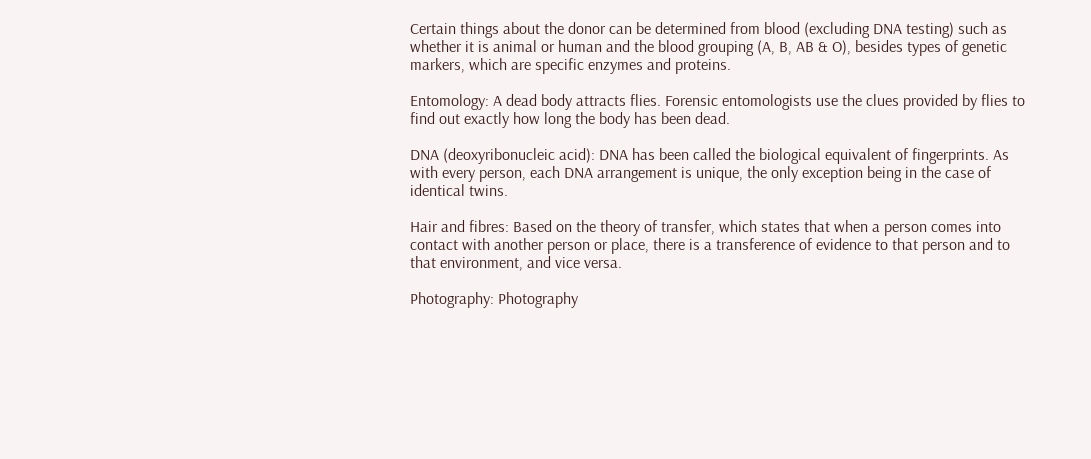Certain things about the donor can be determined from blood (excluding DNA testing) such as whether it is animal or human and the blood grouping (A, B, AB & O), besides types of genetic markers, which are specific enzymes and proteins.

Entomology: A dead body attracts flies. Forensic entomologists use the clues provided by flies to find out exactly how long the body has been dead.

DNA (deoxyribonucleic acid): DNA has been called the biological equivalent of fingerprints. As with every person, each DNA arrangement is unique, the only exception being in the case of identical twins.

Hair and fibres: Based on the theory of transfer, which states that when a person comes into contact with another person or place, there is a transference of evidence to that person and to that environment, and vice versa.

Photography: Photography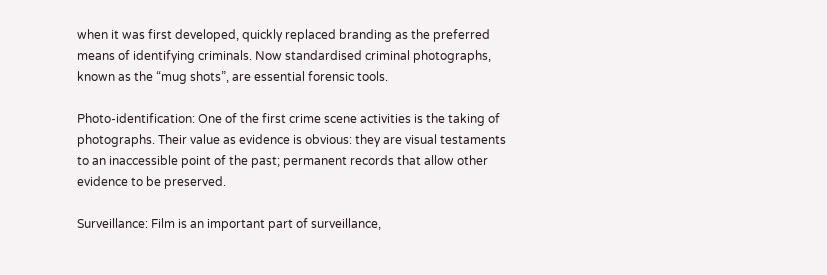when it was first developed, quickly replaced branding as the preferred means of identifying criminals. Now standardised criminal photographs, known as the “mug shots”, are essential forensic tools.

Photo-identification: One of the first crime scene activities is the taking of photographs. Their value as evidence is obvious: they are visual testaments to an inaccessible point of the past; permanent records that allow other evidence to be preserved.

Surveillance: Film is an important part of surveillance,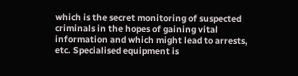which is the secret monitoring of suspected criminals in the hopes of gaining vital information and which might lead to arrests, etc. Specialised equipment is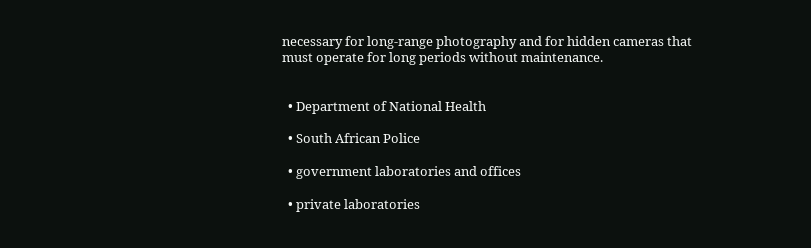necessary for long-range photography and for hidden cameras that must operate for long periods without maintenance.


  • Department of National Health

  • South African Police

  • government laboratories and offices

  • private laboratories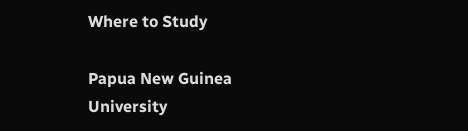Where to Study

Papua New Guinea
University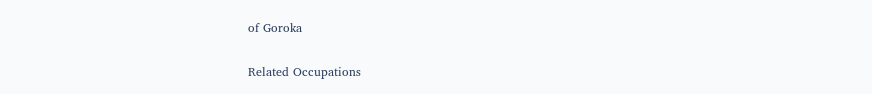of Goroka

Related Occupations